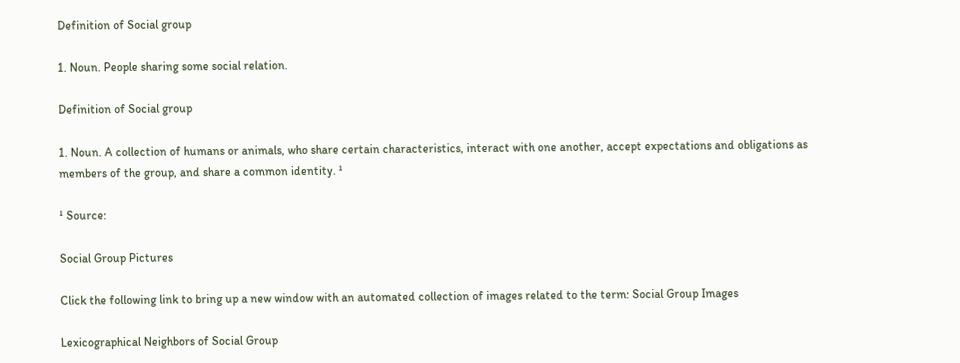Definition of Social group

1. Noun. People sharing some social relation.

Definition of Social group

1. Noun. A collection of humans or animals, who share certain characteristics, interact with one another, accept expectations and obligations as members of the group, and share a common identity. ¹

¹ Source:

Social Group Pictures

Click the following link to bring up a new window with an automated collection of images related to the term: Social Group Images

Lexicographical Neighbors of Social Group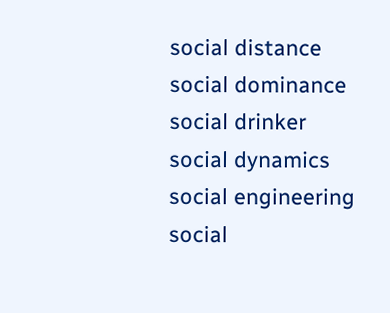social distance
social dominance
social drinker
social dynamics
social engineering
social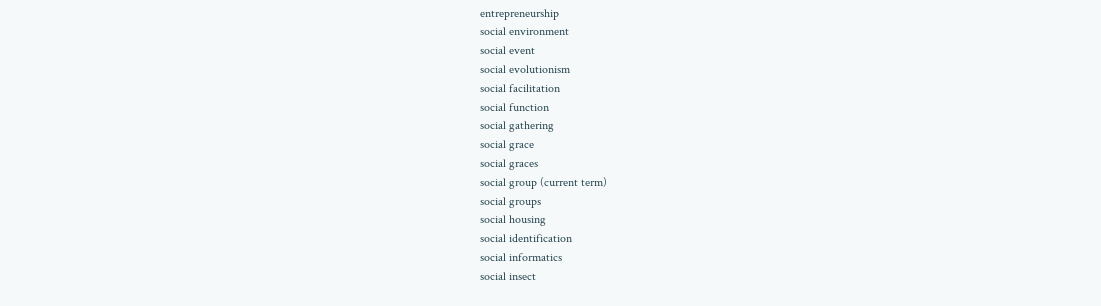entrepreneurship
social environment
social event
social evolutionism
social facilitation
social function
social gathering
social grace
social graces
social group (current term)
social groups
social housing
social identification
social informatics
social insect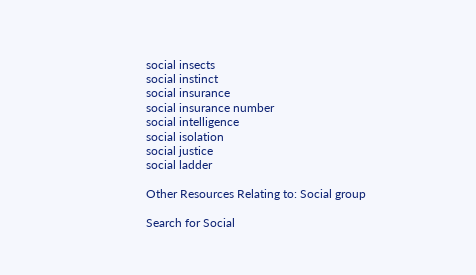social insects
social instinct
social insurance
social insurance number
social intelligence
social isolation
social justice
social ladder

Other Resources Relating to: Social group

Search for Social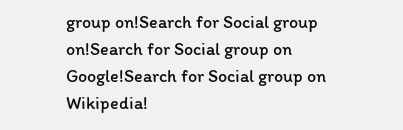group on!Search for Social group on!Search for Social group on Google!Search for Social group on Wikipedia!